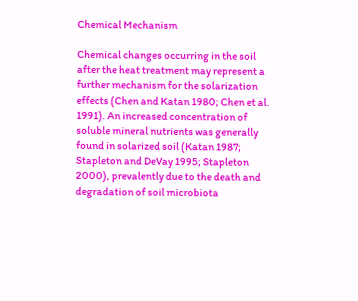Chemical Mechanism

Chemical changes occurring in the soil after the heat treatment may represent a further mechanism for the solarization effects (Chen and Katan 1980; Chen et al. 1991). An increased concentration of soluble mineral nutrients was generally found in solarized soil (Katan 1987; Stapleton and DeVay 1995; Stapleton 2000), prevalently due to the death and degradation of soil microbiota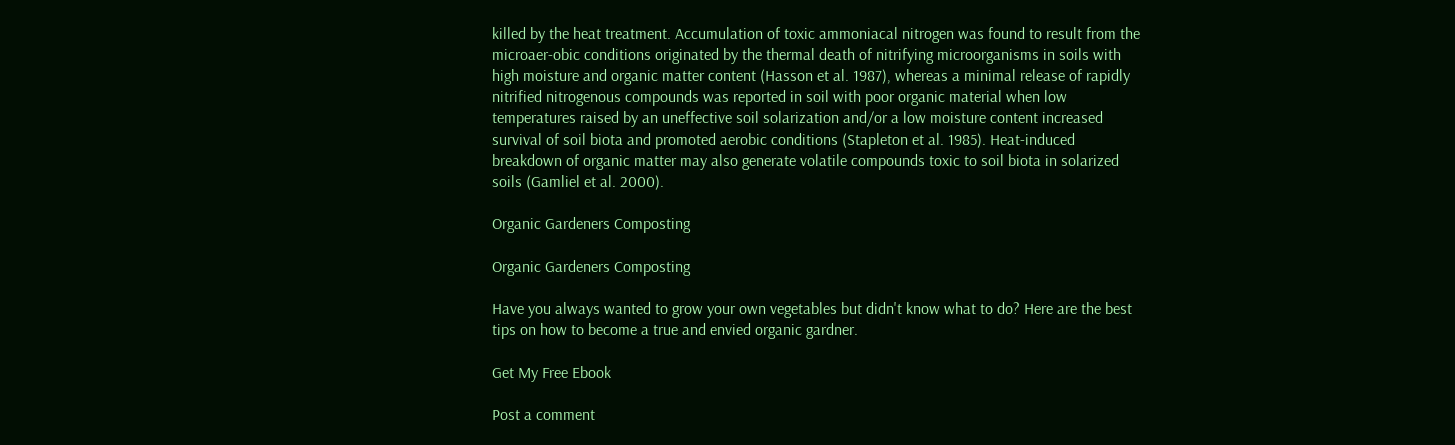killed by the heat treatment. Accumulation of toxic ammoniacal nitrogen was found to result from the microaer-obic conditions originated by the thermal death of nitrifying microorganisms in soils with high moisture and organic matter content (Hasson et al. 1987), whereas a minimal release of rapidly nitrified nitrogenous compounds was reported in soil with poor organic material when low temperatures raised by an uneffective soil solarization and/or a low moisture content increased survival of soil biota and promoted aerobic conditions (Stapleton et al. 1985). Heat-induced breakdown of organic matter may also generate volatile compounds toxic to soil biota in solarized soils (Gamliel et al. 2000).

Organic Gardeners Composting

Organic Gardeners Composting

Have you always wanted to grow your own vegetables but didn't know what to do? Here are the best tips on how to become a true and envied organic gardner.

Get My Free Ebook

Post a comment